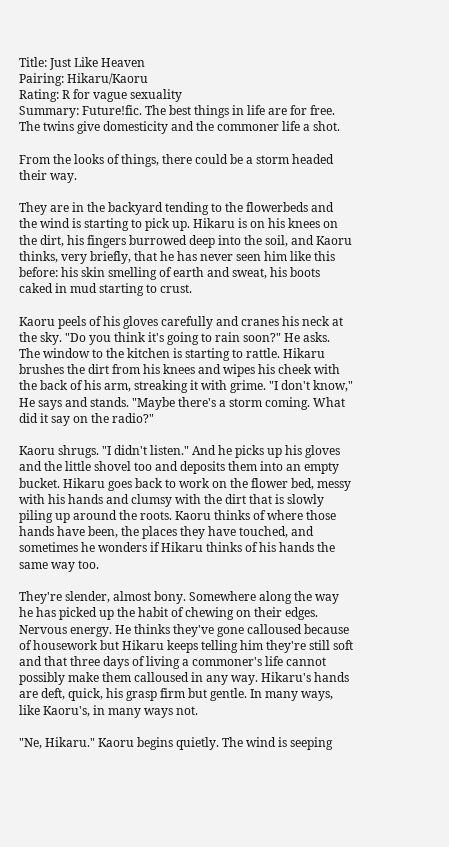Title: Just Like Heaven
Pairing: Hikaru/Kaoru
Rating: R for vague sexuality
Summary: Future!fic. The best things in life are for free. The twins give domesticity and the commoner life a shot.

From the looks of things, there could be a storm headed their way.

They are in the backyard tending to the flowerbeds and the wind is starting to pick up. Hikaru is on his knees on the dirt, his fingers burrowed deep into the soil, and Kaoru thinks, very briefly, that he has never seen him like this before: his skin smelling of earth and sweat, his boots caked in mud starting to crust.

Kaoru peels of his gloves carefully and cranes his neck at the sky. "Do you think it's going to rain soon?" He asks. The window to the kitchen is starting to rattle. Hikaru brushes the dirt from his knees and wipes his cheek with the back of his arm, streaking it with grime. "I don't know," He says and stands. "Maybe there's a storm coming. What did it say on the radio?"

Kaoru shrugs. "I didn't listen." And he picks up his gloves and the little shovel too and deposits them into an empty bucket. Hikaru goes back to work on the flower bed, messy with his hands and clumsy with the dirt that is slowly piling up around the roots. Kaoru thinks of where those hands have been, the places they have touched, and sometimes he wonders if Hikaru thinks of his hands the same way too.

They're slender, almost bony. Somewhere along the way he has picked up the habit of chewing on their edges. Nervous energy. He thinks they've gone calloused because of housework but Hikaru keeps telling him they're still soft and that three days of living a commoner's life cannot possibly make them calloused in any way. Hikaru's hands are deft, quick, his grasp firm but gentle. In many ways, like Kaoru's, in many ways not.

"Ne, Hikaru." Kaoru begins quietly. The wind is seeping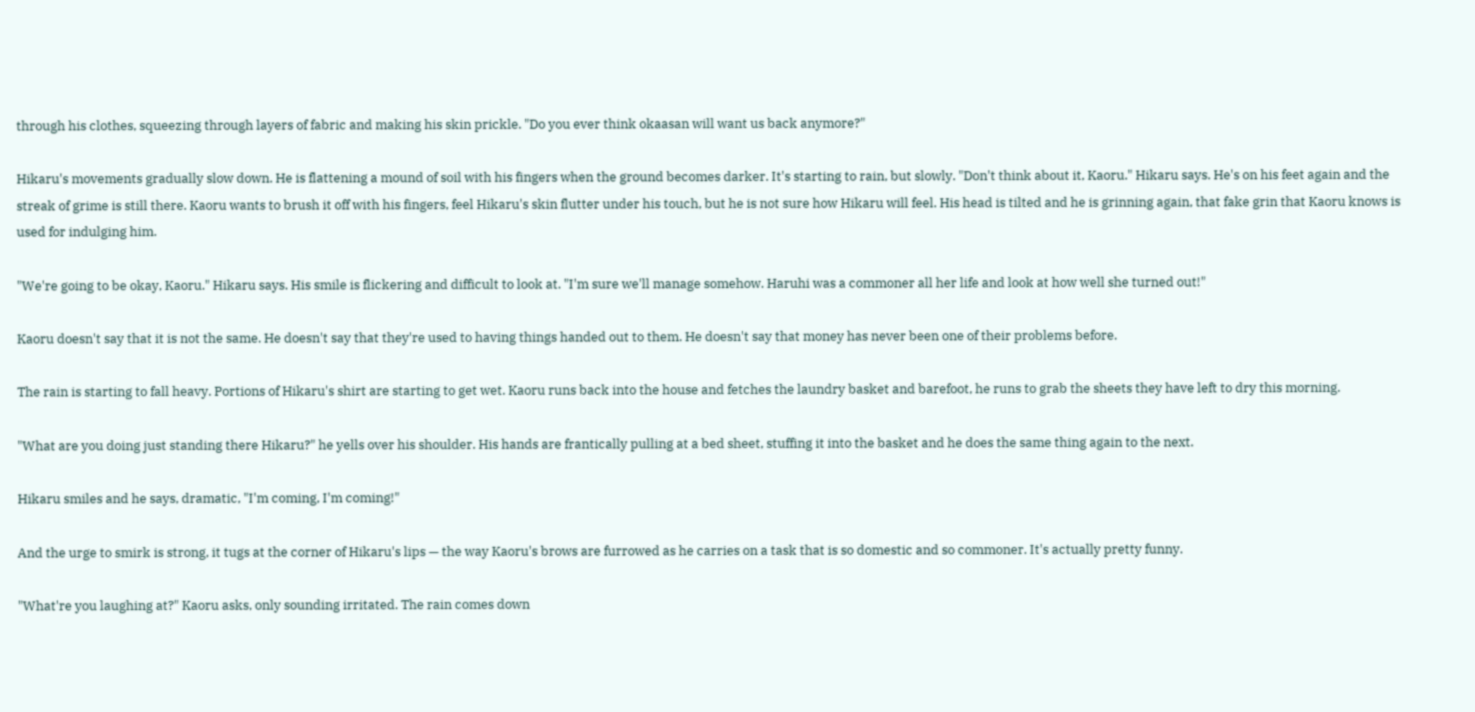through his clothes, squeezing through layers of fabric and making his skin prickle. "Do you ever think okaasan will want us back anymore?"

Hikaru's movements gradually slow down. He is flattening a mound of soil with his fingers when the ground becomes darker. It's starting to rain, but slowly. "Don't think about it, Kaoru." Hikaru says. He's on his feet again and the streak of grime is still there. Kaoru wants to brush it off with his fingers, feel Hikaru's skin flutter under his touch, but he is not sure how Hikaru will feel. His head is tilted and he is grinning again, that fake grin that Kaoru knows is used for indulging him.

"We're going to be okay, Kaoru." Hikaru says. His smile is flickering and difficult to look at. "I'm sure we'll manage somehow. Haruhi was a commoner all her life and look at how well she turned out!"

Kaoru doesn't say that it is not the same. He doesn't say that they're used to having things handed out to them. He doesn't say that money has never been one of their problems before.

The rain is starting to fall heavy. Portions of Hikaru's shirt are starting to get wet. Kaoru runs back into the house and fetches the laundry basket and barefoot, he runs to grab the sheets they have left to dry this morning.

"What are you doing just standing there Hikaru?" he yells over his shoulder. His hands are frantically pulling at a bed sheet, stuffing it into the basket and he does the same thing again to the next.

Hikaru smiles and he says, dramatic, "I'm coming, I'm coming!"

And the urge to smirk is strong, it tugs at the corner of Hikaru's lips — the way Kaoru's brows are furrowed as he carries on a task that is so domestic and so commoner. It's actually pretty funny.

"What're you laughing at?" Kaoru asks, only sounding irritated. The rain comes down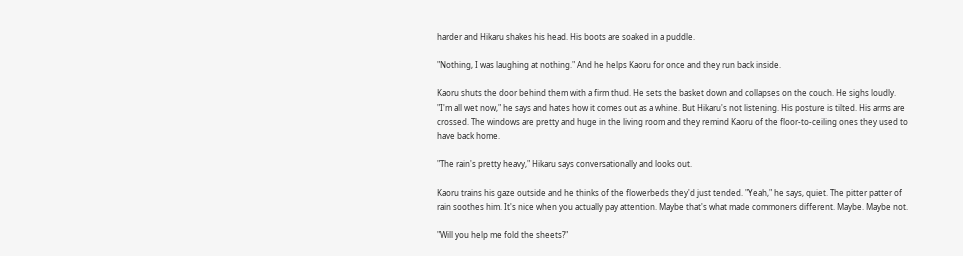harder and Hikaru shakes his head. His boots are soaked in a puddle.

"Nothing, I was laughing at nothing." And he helps Kaoru for once and they run back inside.

Kaoru shuts the door behind them with a firm thud. He sets the basket down and collapses on the couch. He sighs loudly. "I'm all wet now," he says and hates how it comes out as a whine. But Hikaru's not listening. His posture is tilted. His arms are crossed. The windows are pretty and huge in the living room and they remind Kaoru of the floor-to-ceiling ones they used to have back home.

"The rain's pretty heavy," Hikaru says conversationally and looks out.

Kaoru trains his gaze outside and he thinks of the flowerbeds they'd just tended. "Yeah," he says, quiet. The pitter patter of rain soothes him. It's nice when you actually pay attention. Maybe that's what made commoners different. Maybe. Maybe not.

"Will you help me fold the sheets?"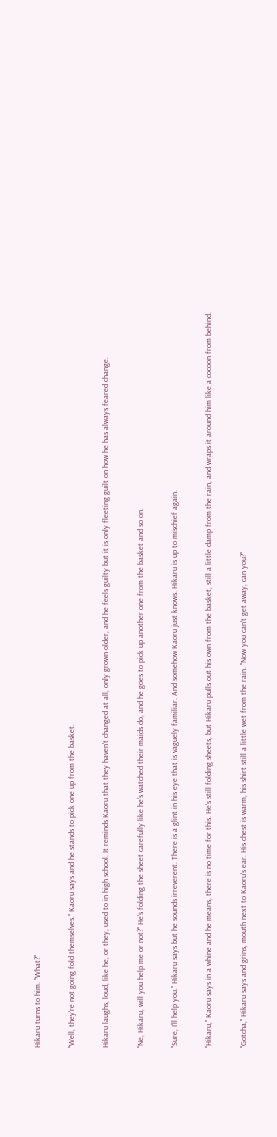Hikaru turns to him. "What?"

"Well, they're not going fold themselves." Kaoru says and he stands to pick one up from the basket.

Hikaru laughs, loud, like he, or they, used to in high school. It reminds Kaoru that they haven't changed at all, only grown older, and he feels guilty but it is only fleeting guilt on how he has always feared change.

"Ne, Hikaru, will you help me or not?" He's folding the sheet carefully like he's watched their maids do, and he goes to pick up another one from the basket and so on.

"Sure, I'll help you." Hikaru says but he sounds irreverent. There is a glint in his eye that is vaguely familiar. And somehow Kaoru just knows. Hikaru is up to mischief again.

"Hikaru," Kaoru says in a whine and he means, there is no time for this. He's still folding sheets, but Hikaru pulls out his own from the basket, still a little damp from the rain, and wraps it around him like a cocoon from behind.

"Gotcha," Hikaru says and grins, mouth next to Kaoru's ear. His chest is warm, his shirt still a little wet from the rain. "Now you can't get away, can you?"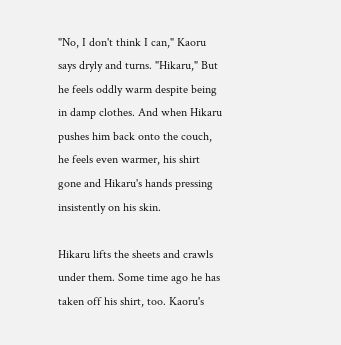"No, I don't think I can," Kaoru says dryly and turns. "Hikaru," But he feels oddly warm despite being in damp clothes. And when Hikaru pushes him back onto the couch, he feels even warmer, his shirt gone and Hikaru's hands pressing insistently on his skin.

Hikaru lifts the sheets and crawls under them. Some time ago he has taken off his shirt, too. Kaoru's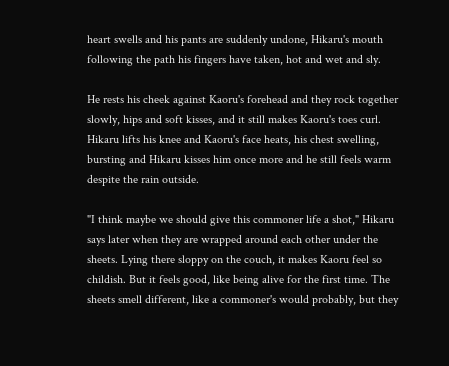heart swells and his pants are suddenly undone, Hikaru's mouth following the path his fingers have taken, hot and wet and sly.

He rests his cheek against Kaoru's forehead and they rock together slowly, hips and soft kisses, and it still makes Kaoru's toes curl. Hikaru lifts his knee and Kaoru's face heats, his chest swelling, bursting and Hikaru kisses him once more and he still feels warm despite the rain outside.

"I think maybe we should give this commoner life a shot," Hikaru says later when they are wrapped around each other under the sheets. Lying there sloppy on the couch, it makes Kaoru feel so childish. But it feels good, like being alive for the first time. The sheets smell different, like a commoner's would probably, but they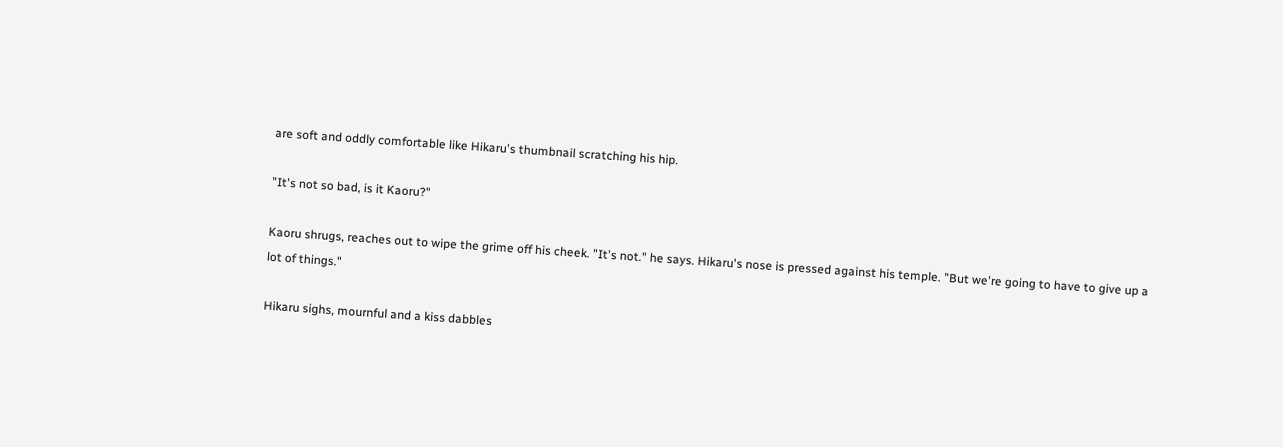are soft and oddly comfortable like Hikaru's thumbnail scratching his hip.

"It's not so bad, is it Kaoru?"

Kaoru shrugs, reaches out to wipe the grime off his cheek. "It's not." he says. Hikaru's nose is pressed against his temple. "But we're going to have to give up a lot of things."

Hikaru sighs, mournful and a kiss dabbles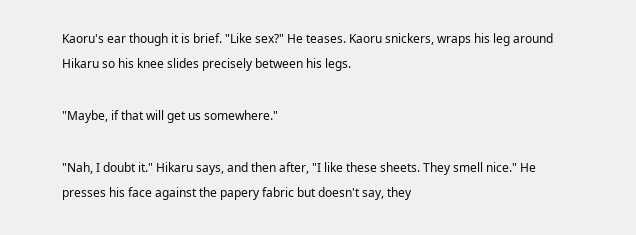Kaoru's ear though it is brief. "Like sex?" He teases. Kaoru snickers, wraps his leg around Hikaru so his knee slides precisely between his legs.

"Maybe, if that will get us somewhere."

"Nah, I doubt it." Hikaru says, and then after, "I like these sheets. They smell nice." He presses his face against the papery fabric but doesn't say, they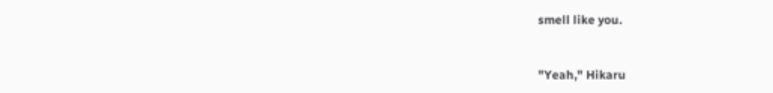smell like you.


"Yeah," Hikaru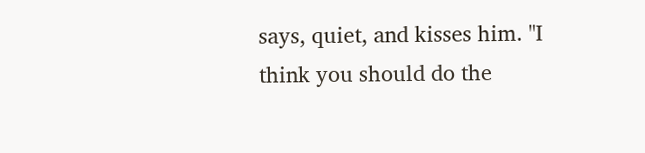says, quiet, and kisses him. "I think you should do the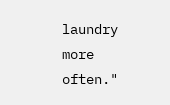laundry more often."